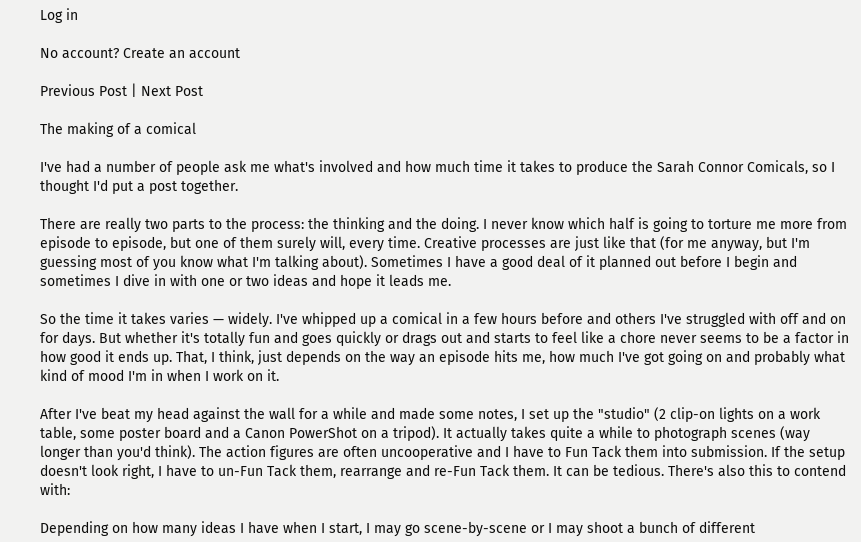Log in

No account? Create an account

Previous Post | Next Post

The making of a comical

I've had a number of people ask me what's involved and how much time it takes to produce the Sarah Connor Comicals, so I thought I'd put a post together.

There are really two parts to the process: the thinking and the doing. I never know which half is going to torture me more from episode to episode, but one of them surely will, every time. Creative processes are just like that (for me anyway, but I'm guessing most of you know what I'm talking about). Sometimes I have a good deal of it planned out before I begin and sometimes I dive in with one or two ideas and hope it leads me.

So the time it takes varies — widely. I've whipped up a comical in a few hours before and others I've struggled with off and on for days. But whether it's totally fun and goes quickly or drags out and starts to feel like a chore never seems to be a factor in how good it ends up. That, I think, just depends on the way an episode hits me, how much I've got going on and probably what kind of mood I'm in when I work on it.

After I've beat my head against the wall for a while and made some notes, I set up the "studio" (2 clip-on lights on a work table, some poster board and a Canon PowerShot on a tripod). It actually takes quite a while to photograph scenes (way longer than you'd think). The action figures are often uncooperative and I have to Fun Tack them into submission. If the setup doesn't look right, I have to un-Fun Tack them, rearrange and re-Fun Tack them. It can be tedious. There's also this to contend with:

Depending on how many ideas I have when I start, I may go scene-by-scene or I may shoot a bunch of different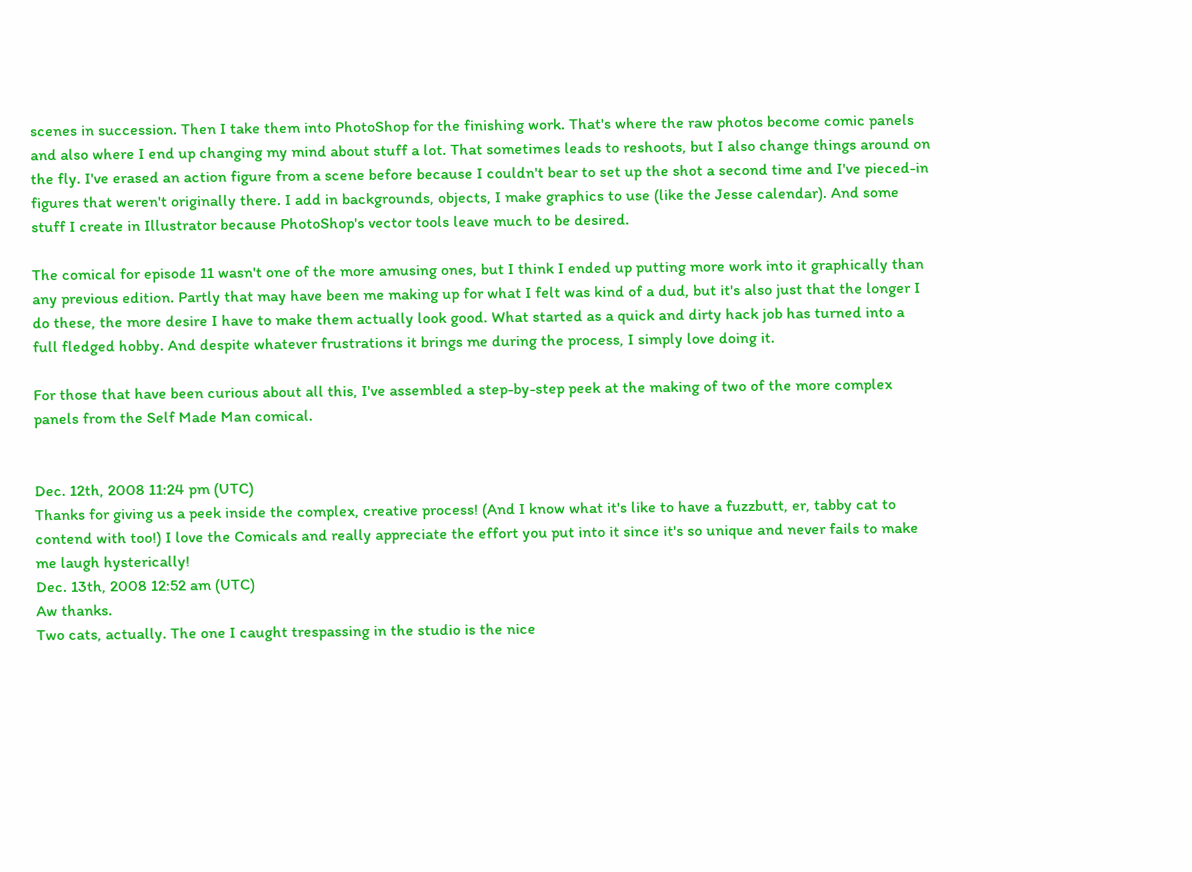scenes in succession. Then I take them into PhotoShop for the finishing work. That's where the raw photos become comic panels and also where I end up changing my mind about stuff a lot. That sometimes leads to reshoots, but I also change things around on the fly. I've erased an action figure from a scene before because I couldn't bear to set up the shot a second time and I've pieced-in figures that weren't originally there. I add in backgrounds, objects, I make graphics to use (like the Jesse calendar). And some stuff I create in Illustrator because PhotoShop's vector tools leave much to be desired.

The comical for episode 11 wasn't one of the more amusing ones, but I think I ended up putting more work into it graphically than any previous edition. Partly that may have been me making up for what I felt was kind of a dud, but it's also just that the longer I do these, the more desire I have to make them actually look good. What started as a quick and dirty hack job has turned into a full fledged hobby. And despite whatever frustrations it brings me during the process, I simply love doing it.

For those that have been curious about all this, I've assembled a step-by-step peek at the making of two of the more complex panels from the Self Made Man comical.


Dec. 12th, 2008 11:24 pm (UTC)
Thanks for giving us a peek inside the complex, creative process! (And I know what it's like to have a fuzzbutt, er, tabby cat to contend with too!) I love the Comicals and really appreciate the effort you put into it since it's so unique and never fails to make me laugh hysterically!
Dec. 13th, 2008 12:52 am (UTC)
Aw thanks.
Two cats, actually. The one I caught trespassing in the studio is the nice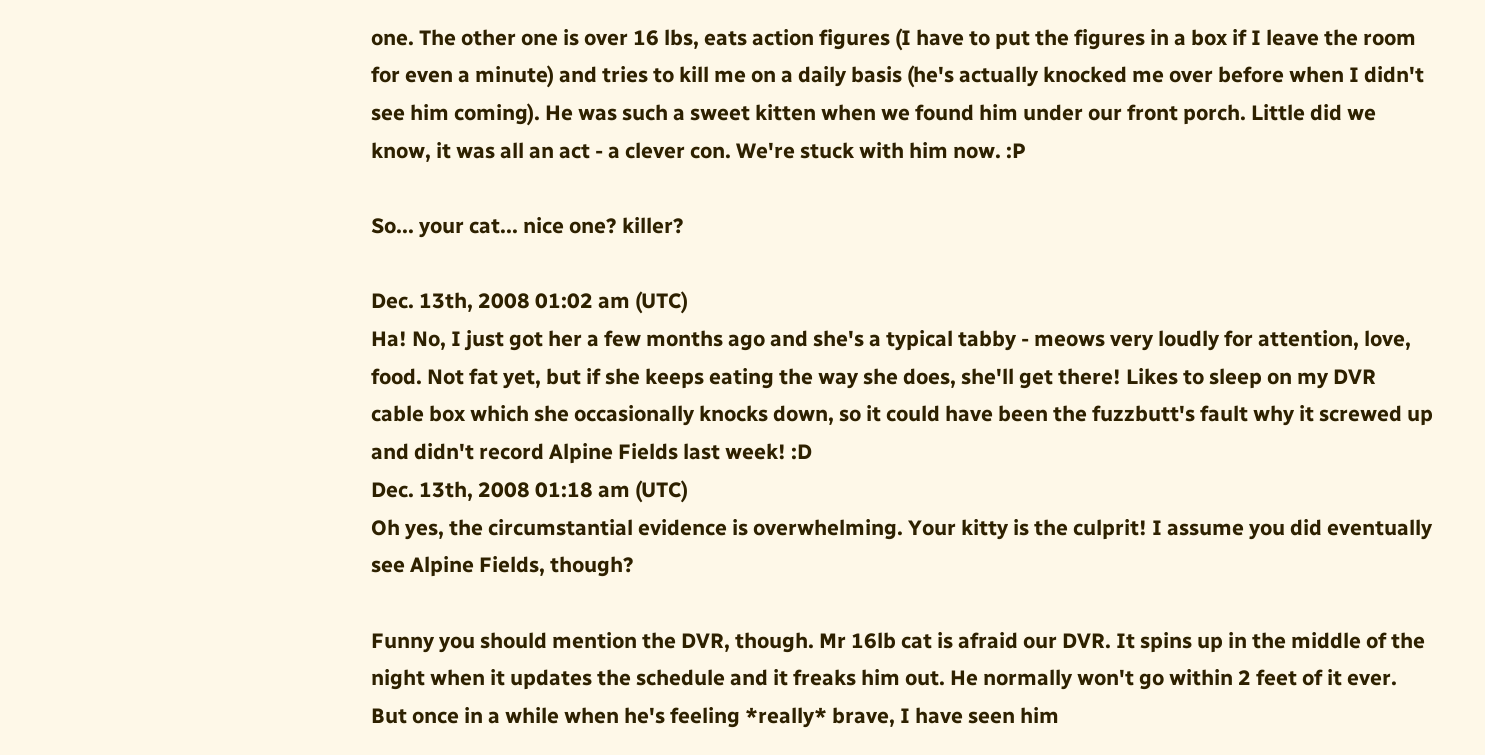one. The other one is over 16 lbs, eats action figures (I have to put the figures in a box if I leave the room for even a minute) and tries to kill me on a daily basis (he's actually knocked me over before when I didn't see him coming). He was such a sweet kitten when we found him under our front porch. Little did we know, it was all an act - a clever con. We're stuck with him now. :P

So... your cat... nice one? killer?

Dec. 13th, 2008 01:02 am (UTC)
Ha! No, I just got her a few months ago and she's a typical tabby - meows very loudly for attention, love, food. Not fat yet, but if she keeps eating the way she does, she'll get there! Likes to sleep on my DVR cable box which she occasionally knocks down, so it could have been the fuzzbutt's fault why it screwed up and didn't record Alpine Fields last week! :D
Dec. 13th, 2008 01:18 am (UTC)
Oh yes, the circumstantial evidence is overwhelming. Your kitty is the culprit! I assume you did eventually see Alpine Fields, though?

Funny you should mention the DVR, though. Mr 16lb cat is afraid our DVR. It spins up in the middle of the night when it updates the schedule and it freaks him out. He normally won't go within 2 feet of it ever. But once in a while when he's feeling *really* brave, I have seen him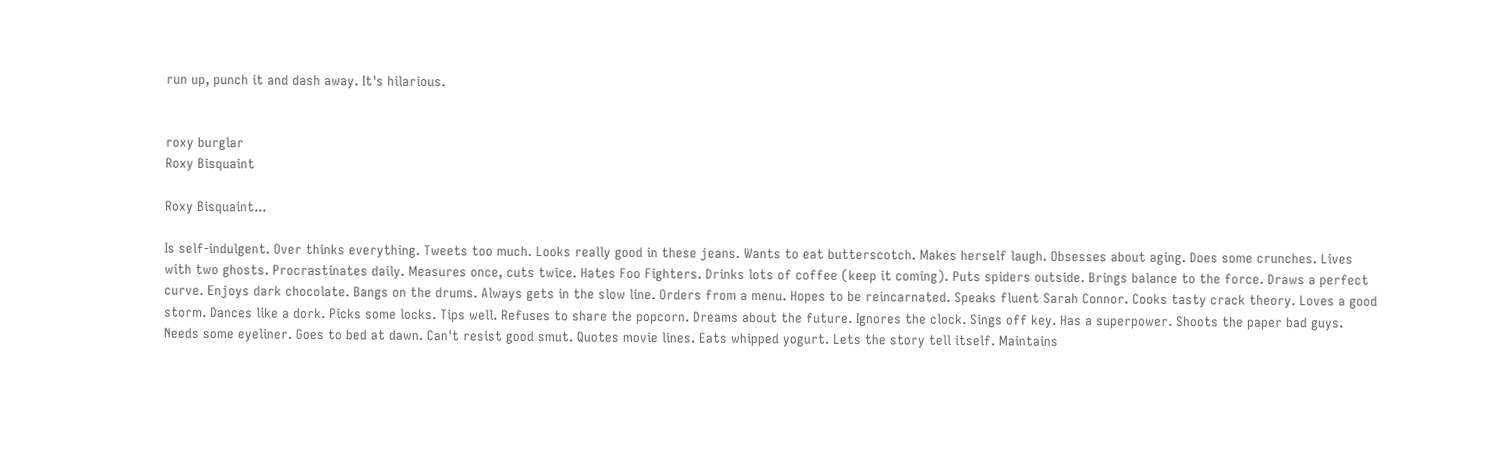run up, punch it and dash away. It's hilarious.


roxy burglar
Roxy Bisquaint

Roxy Bisquaint...

Is self-indulgent. Over thinks everything. Tweets too much. Looks really good in these jeans. Wants to eat butterscotch. Makes herself laugh. Obsesses about aging. Does some crunches. Lives with two ghosts. Procrastinates daily. Measures once, cuts twice. Hates Foo Fighters. Drinks lots of coffee (keep it coming). Puts spiders outside. Brings balance to the force. Draws a perfect curve. Enjoys dark chocolate. Bangs on the drums. Always gets in the slow line. Orders from a menu. Hopes to be reincarnated. Speaks fluent Sarah Connor. Cooks tasty crack theory. Loves a good storm. Dances like a dork. Picks some locks. Tips well. Refuses to share the popcorn. Dreams about the future. Ignores the clock. Sings off key. Has a superpower. Shoots the paper bad guys. Needs some eyeliner. Goes to bed at dawn. Can't resist good smut. Quotes movie lines. Eats whipped yogurt. Lets the story tell itself. Maintains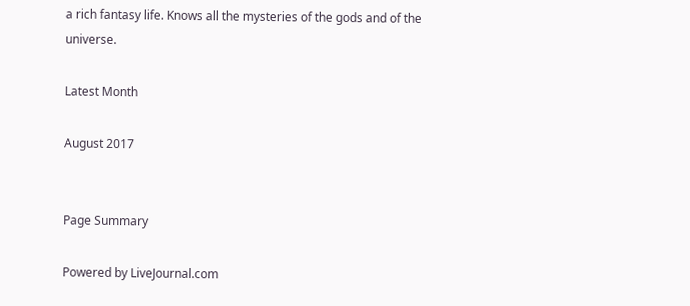a rich fantasy life. Knows all the mysteries of the gods and of the universe.

Latest Month

August 2017


Page Summary

Powered by LiveJournal.com